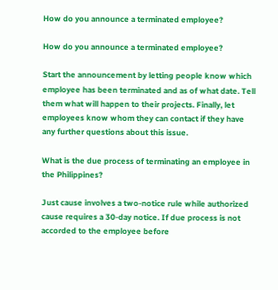How do you announce a terminated employee?

How do you announce a terminated employee?

Start the announcement by letting people know which employee has been terminated and as of what date. Tell them what will happen to their projects. Finally, let employees know whom they can contact if they have any further questions about this issue.

What is the due process of terminating an employee in the Philippines?

Just cause involves a two-notice rule while authorized cause requires a 30-day notice. If due process is not accorded to the employee before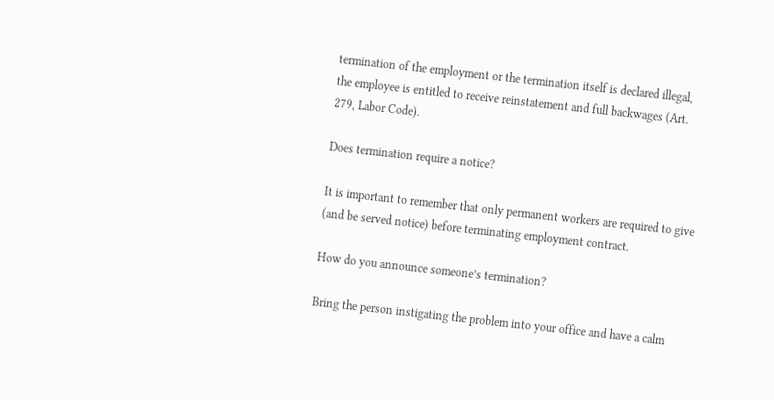termination of the employment or the termination itself is declared illegal, the employee is entitled to receive reinstatement and full backwages (Art. 279, Labor Code).

Does termination require a notice?

It is important to remember that only permanent workers are required to give (and be served notice) before terminating employment contract.

How do you announce someone’s termination?

Bring the person instigating the problem into your office and have a calm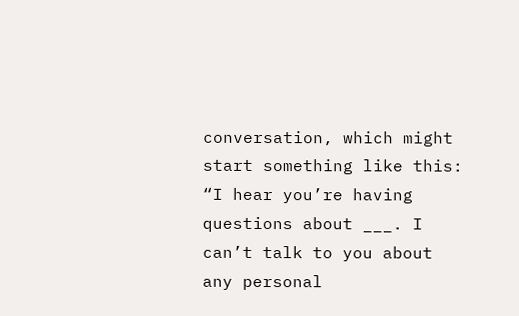conversation, which might start something like this: “I hear you’re having questions about ___. I can’t talk to you about any personal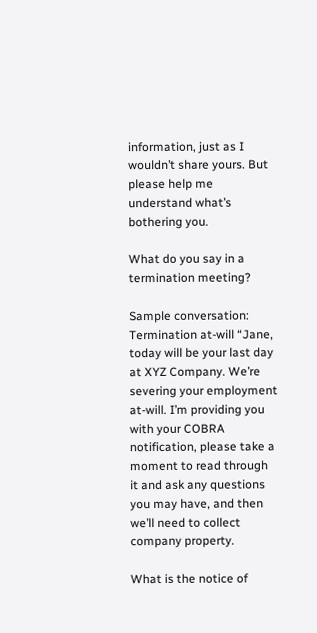information, just as I wouldn’t share yours. But please help me understand what’s bothering you.

What do you say in a termination meeting?

Sample conversation: Termination at-will “Jane, today will be your last day at XYZ Company. We’re severing your employment at-will. I’m providing you with your COBRA notification, please take a moment to read through it and ask any questions you may have, and then we’ll need to collect company property.

What is the notice of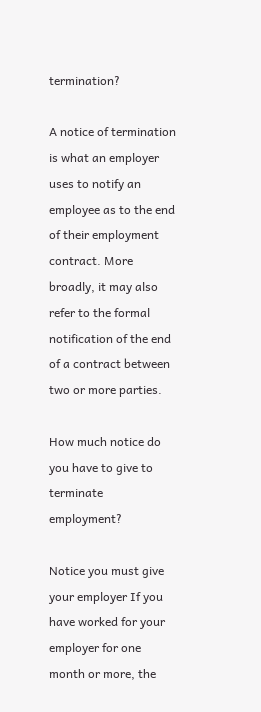termination?

A notice of termination is what an employer uses to notify an employee as to the end of their employment contract. More broadly, it may also refer to the formal notification of the end of a contract between two or more parties.

How much notice do you have to give to terminate employment?

Notice you must give your employer If you have worked for your employer for one month or more, the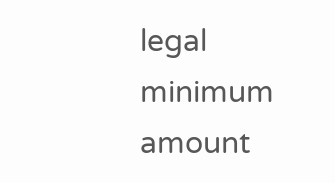legal minimum amount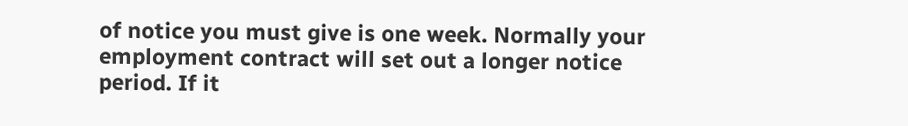of notice you must give is one week. Normally your employment contract will set out a longer notice period. If it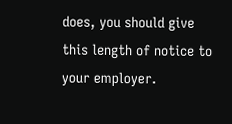does, you should give this length of notice to your employer.